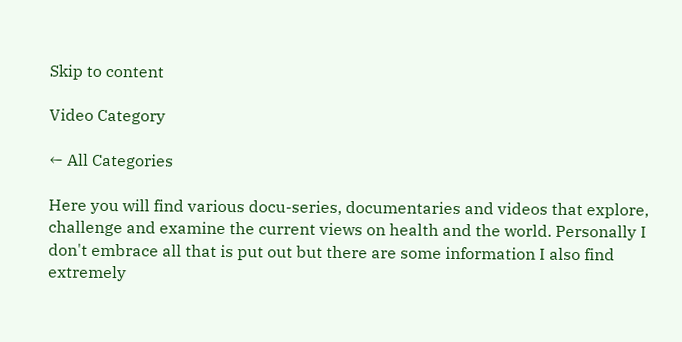Skip to content

Video Category

← All Categories

Here you will find various docu-series, documentaries and videos that explore, challenge and examine the current views on health and the world. Personally I don't embrace all that is put out but there are some information I also find extremely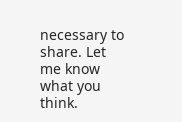necessary to share. Let me know what you think.